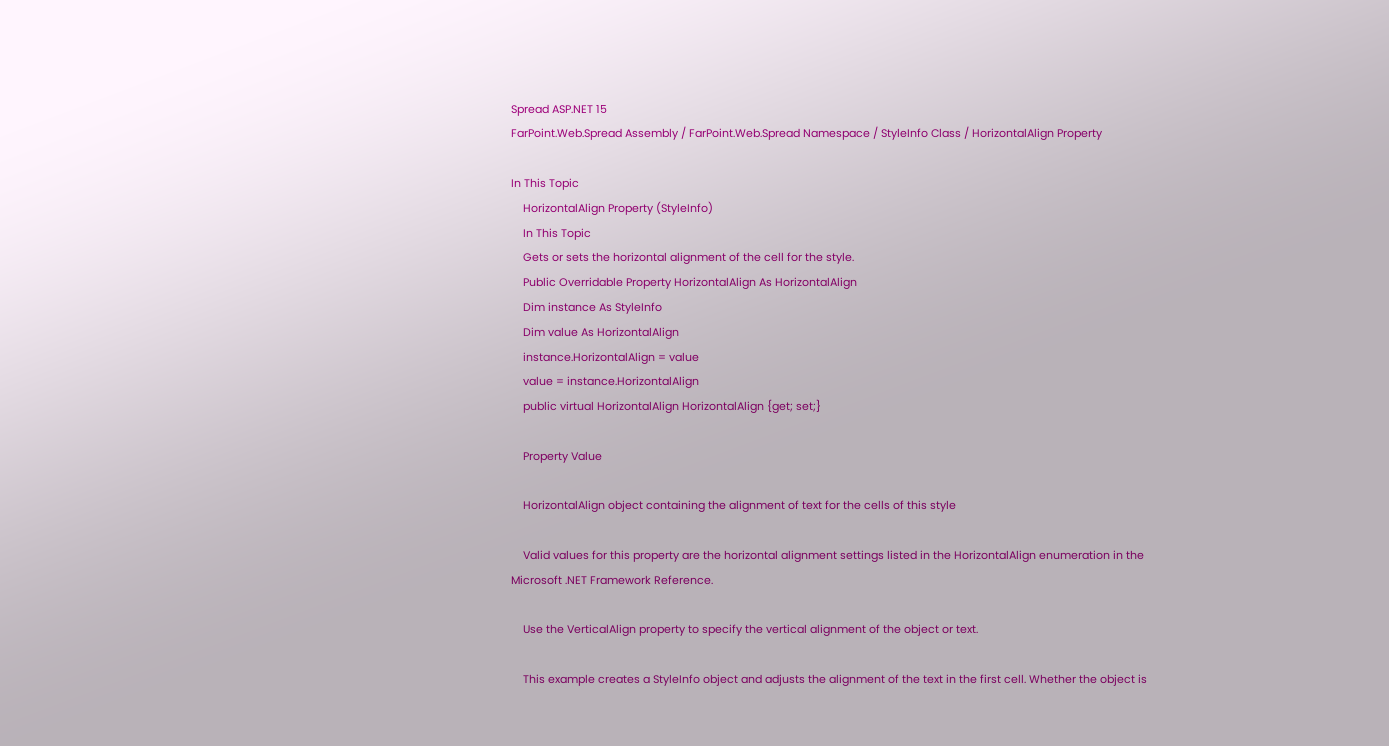Spread ASP.NET 15
FarPoint.Web.Spread Assembly / FarPoint.Web.Spread Namespace / StyleInfo Class / HorizontalAlign Property

In This Topic
    HorizontalAlign Property (StyleInfo)
    In This Topic
    Gets or sets the horizontal alignment of the cell for the style.
    Public Overridable Property HorizontalAlign As HorizontalAlign
    Dim instance As StyleInfo
    Dim value As HorizontalAlign
    instance.HorizontalAlign = value
    value = instance.HorizontalAlign
    public virtual HorizontalAlign HorizontalAlign {get; set;}

    Property Value

    HorizontalAlign object containing the alignment of text for the cells of this style

    Valid values for this property are the horizontal alignment settings listed in the HorizontalAlign enumeration in the Microsoft .NET Framework Reference.

    Use the VerticalAlign property to specify the vertical alignment of the object or text.

    This example creates a StyleInfo object and adjusts the alignment of the text in the first cell. Whether the object is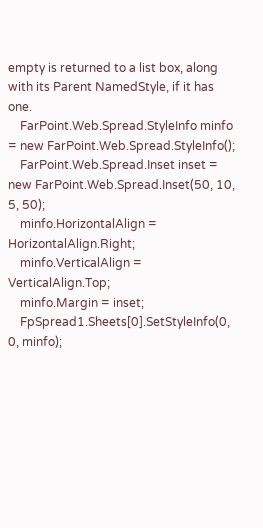empty is returned to a list box, along with its Parent NamedStyle, if it has one.
    FarPoint.Web.Spread.StyleInfo minfo = new FarPoint.Web.Spread.StyleInfo();
    FarPoint.Web.Spread.Inset inset = new FarPoint.Web.Spread.Inset(50, 10, 5, 50);
    minfo.HorizontalAlign = HorizontalAlign.Right;
    minfo.VerticalAlign = VerticalAlign.Top;
    minfo.Margin = inset;
    FpSpread1.Sheets[0].SetStyleInfo(0, 0, minfo);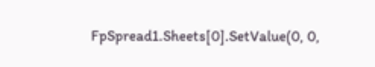FpSpread1.Sheets[0].SetValue(0, 0,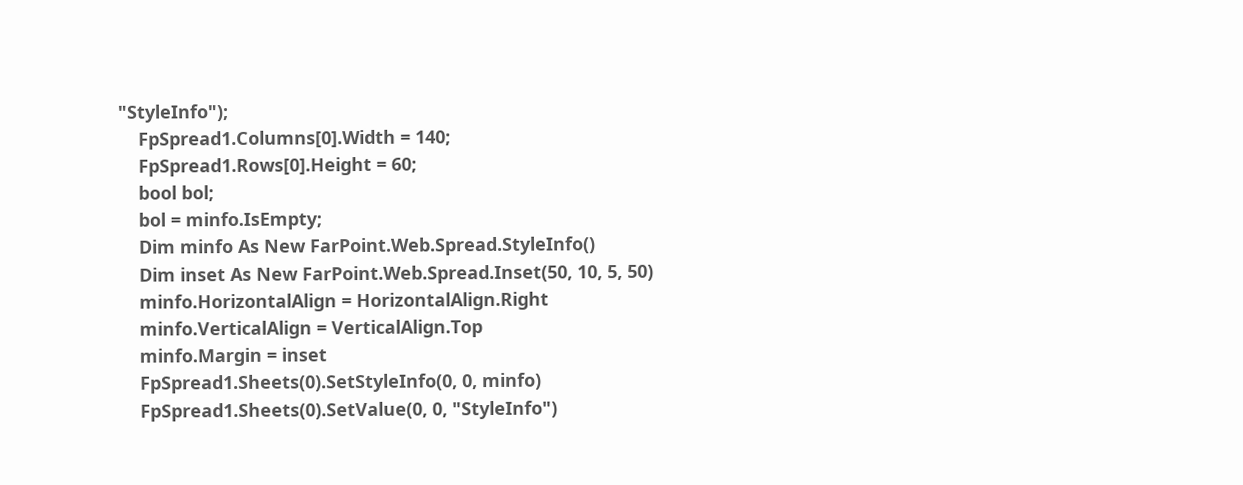"StyleInfo");
    FpSpread1.Columns[0].Width = 140;
    FpSpread1.Rows[0].Height = 60;
    bool bol;
    bol = minfo.IsEmpty;
    Dim minfo As New FarPoint.Web.Spread.StyleInfo()
    Dim inset As New FarPoint.Web.Spread.Inset(50, 10, 5, 50)
    minfo.HorizontalAlign = HorizontalAlign.Right
    minfo.VerticalAlign = VerticalAlign.Top
    minfo.Margin = inset
    FpSpread1.Sheets(0).SetStyleInfo(0, 0, minfo)
    FpSpread1.Sheets(0).SetValue(0, 0, "StyleInfo")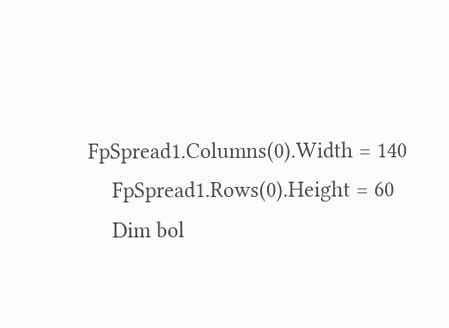FpSpread1.Columns(0).Width = 140
    FpSpread1.Rows(0).Height = 60
    Dim bol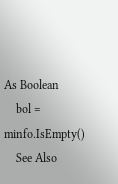As Boolean
    bol = minfo.IsEmpty()
    See Also